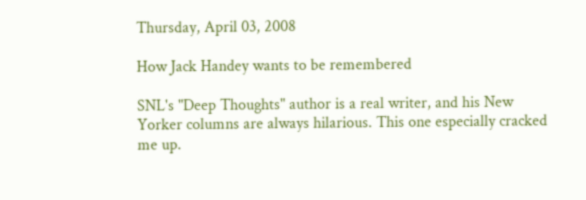Thursday, April 03, 2008

How Jack Handey wants to be remembered

SNL's "Deep Thoughts" author is a real writer, and his New Yorker columns are always hilarious. This one especially cracked me up.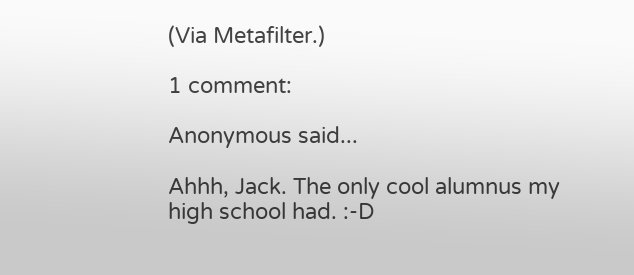(Via Metafilter.)

1 comment:

Anonymous said...

Ahhh, Jack. The only cool alumnus my high school had. :-D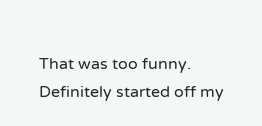That was too funny. Definitely started off my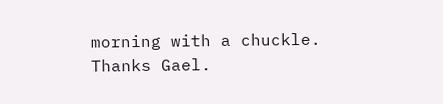morning with a chuckle. Thanks Gael.